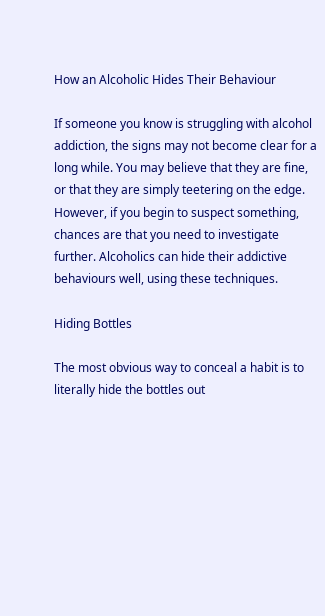How an Alcoholic Hides Their Behaviour

If someone you know is struggling with alcohol addiction, the signs may not become clear for a long while. You may believe that they are fine, or that they are simply teetering on the edge. However, if you begin to suspect something, chances are that you need to investigate further. Alcoholics can hide their addictive behaviours well, using these techniques.

Hiding Bottles

The most obvious way to conceal a habit is to literally hide the bottles out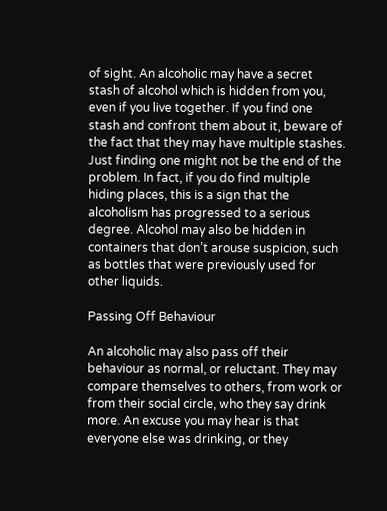of sight. An alcoholic may have a secret stash of alcohol which is hidden from you, even if you live together. If you find one stash and confront them about it, beware of the fact that they may have multiple stashes. Just finding one might not be the end of the problem. In fact, if you do find multiple hiding places, this is a sign that the alcoholism has progressed to a serious degree. Alcohol may also be hidden in containers that don’t arouse suspicion, such as bottles that were previously used for other liquids.

Passing Off Behaviour

An alcoholic may also pass off their behaviour as normal, or reluctant. They may compare themselves to others, from work or from their social circle, who they say drink more. An excuse you may hear is that everyone else was drinking, or they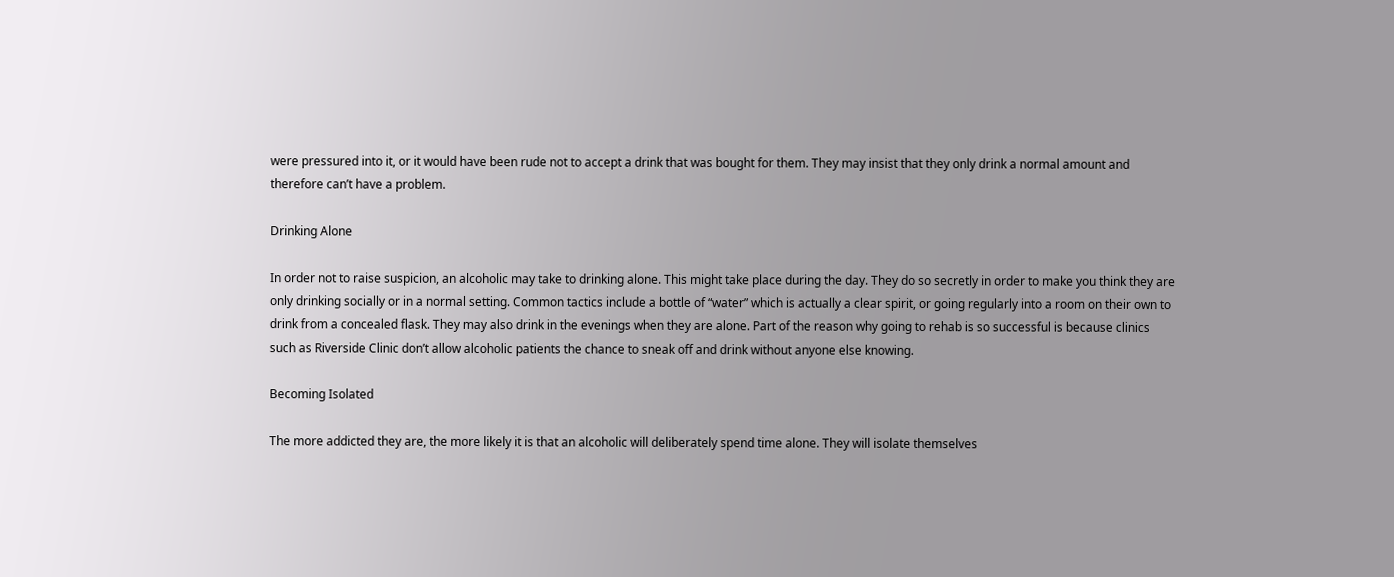were pressured into it, or it would have been rude not to accept a drink that was bought for them. They may insist that they only drink a normal amount and therefore can’t have a problem.

Drinking Alone

In order not to raise suspicion, an alcoholic may take to drinking alone. This might take place during the day. They do so secretly in order to make you think they are only drinking socially or in a normal setting. Common tactics include a bottle of “water” which is actually a clear spirit, or going regularly into a room on their own to drink from a concealed flask. They may also drink in the evenings when they are alone. Part of the reason why going to rehab is so successful is because clinics such as Riverside Clinic don’t allow alcoholic patients the chance to sneak off and drink without anyone else knowing.

Becoming Isolated

The more addicted they are, the more likely it is that an alcoholic will deliberately spend time alone. They will isolate themselves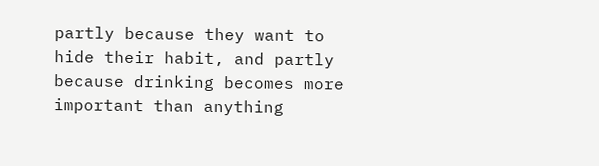partly because they want to hide their habit, and partly because drinking becomes more important than anything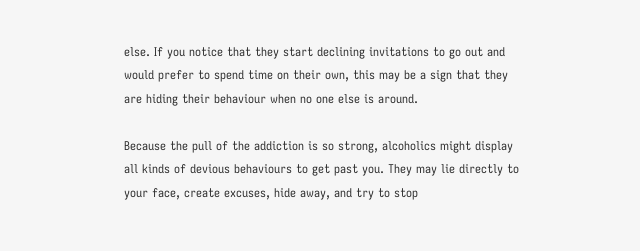else. If you notice that they start declining invitations to go out and would prefer to spend time on their own, this may be a sign that they are hiding their behaviour when no one else is around.

Because the pull of the addiction is so strong, alcoholics might display all kinds of devious behaviours to get past you. They may lie directly to your face, create excuses, hide away, and try to stop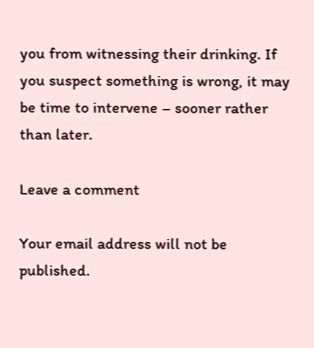you from witnessing their drinking. If you suspect something is wrong, it may be time to intervene – sooner rather than later.

Leave a comment

Your email address will not be published.